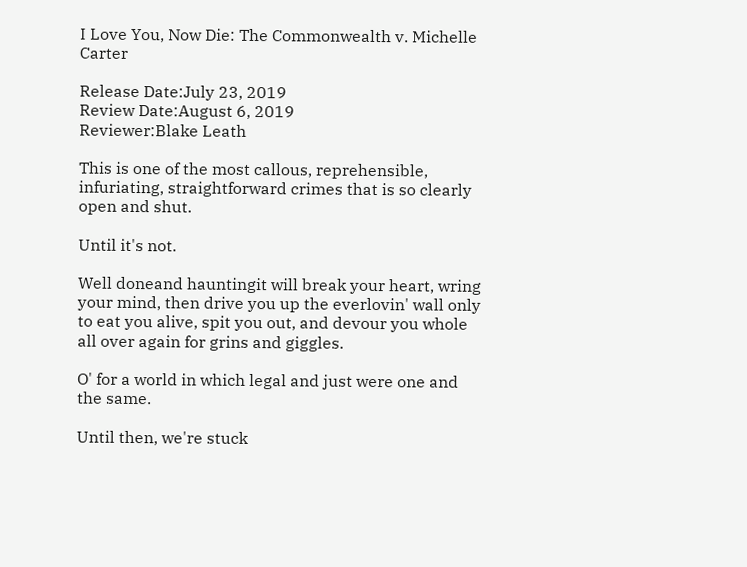I Love You, Now Die: The Commonwealth v. Michelle Carter

Release Date:July 23, 2019
Review Date:August 6, 2019
Reviewer:Blake Leath

This is one of the most callous, reprehensible, infuriating, straightforward crimes that is so clearly open and shut.

Until it's not.

Well doneand hauntingit will break your heart, wring your mind, then drive you up the everlovin' wall only to eat you alive, spit you out, and devour you whole all over again for grins and giggles.

O' for a world in which legal and just were one and the same.

Until then, we're stuck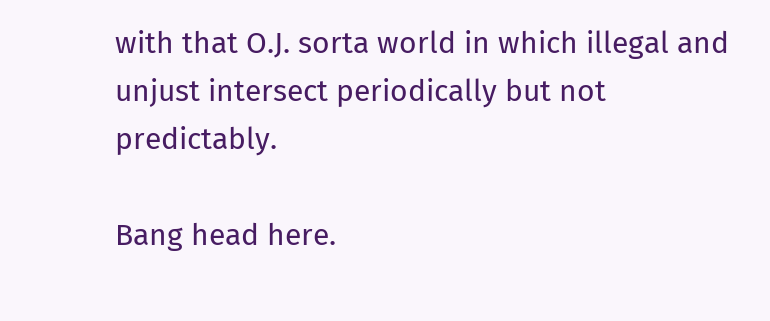with that O.J. sorta world in which illegal and unjust intersect periodically but not predictably.

Bang head here.